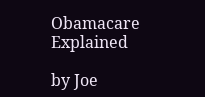Obamacare Explained

by Joe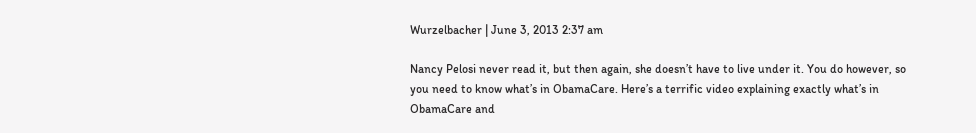Wurzelbacher | June 3, 2013 2:37 am

Nancy Pelosi never read it, but then again, she doesn’t have to live under it. You do however, so you need to know what’s in ObamaCare. Here’s a terrific video explaining exactly what’s in ObamaCare and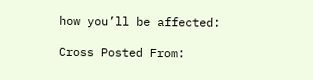how you’ll be affected:

Cross Posted From: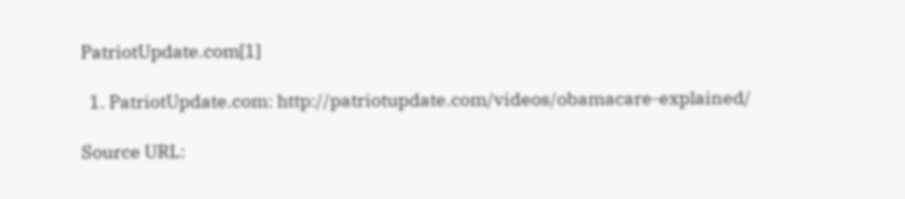PatriotUpdate.com[1]

  1. PatriotUpdate.com: http://patriotupdate.com/videos/obamacare-explained/

Source URL: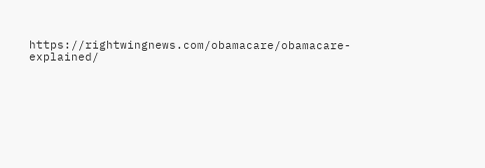https://rightwingnews.com/obamacare/obamacare-explained/